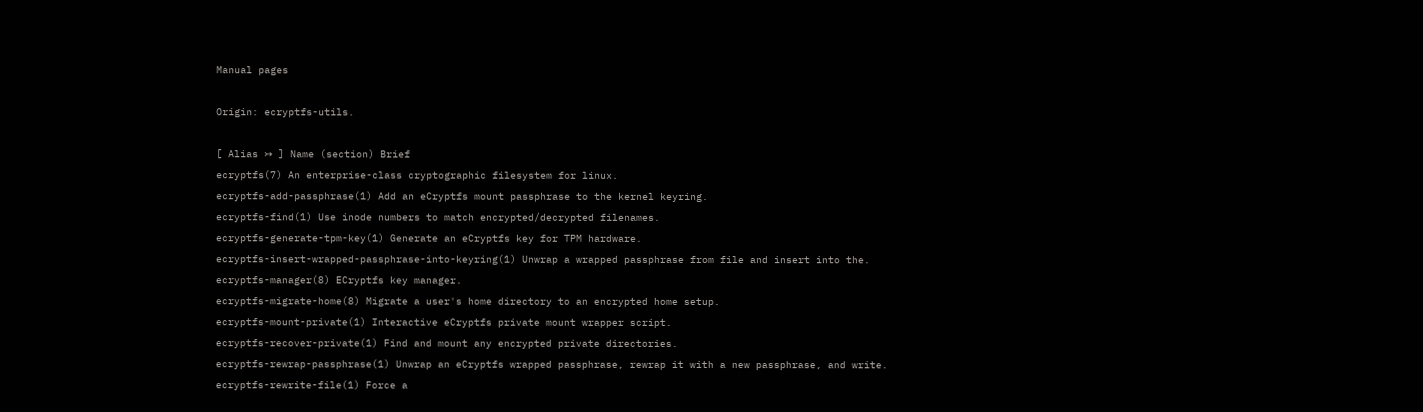Manual pages

Origin: ecryptfs-utils.

[ Alias ↣ ] Name (section) Brief
ecryptfs(7) An enterprise-class cryptographic filesystem for linux.
ecryptfs-add-passphrase(1) Add an eCryptfs mount passphrase to the kernel keyring.
ecryptfs-find(1) Use inode numbers to match encrypted/decrypted filenames.
ecryptfs-generate-tpm-key(1) Generate an eCryptfs key for TPM hardware.
ecryptfs-insert-wrapped-passphrase-into-keyring(1) Unwrap a wrapped passphrase from file and insert into the.
ecryptfs-manager(8) ECryptfs key manager.
ecryptfs-migrate-home(8) Migrate a user's home directory to an encrypted home setup.
ecryptfs-mount-private(1) Interactive eCryptfs private mount wrapper script.
ecryptfs-recover-private(1) Find and mount any encrypted private directories.
ecryptfs-rewrap-passphrase(1) Unwrap an eCryptfs wrapped passphrase, rewrap it with a new passphrase, and write.
ecryptfs-rewrite-file(1) Force a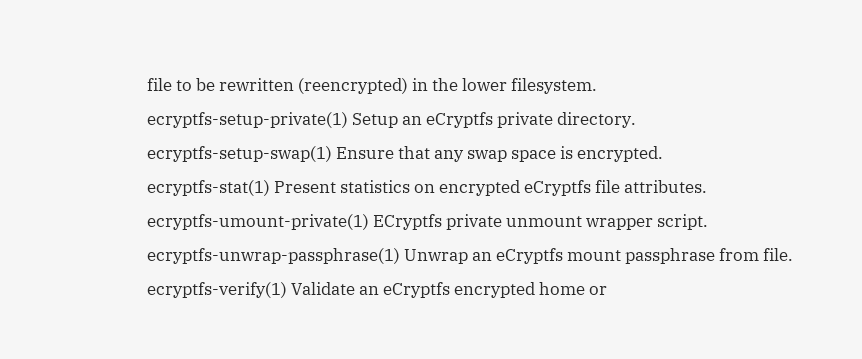file to be rewritten (reencrypted) in the lower filesystem.
ecryptfs-setup-private(1) Setup an eCryptfs private directory.
ecryptfs-setup-swap(1) Ensure that any swap space is encrypted.
ecryptfs-stat(1) Present statistics on encrypted eCryptfs file attributes.
ecryptfs-umount-private(1) ECryptfs private unmount wrapper script.
ecryptfs-unwrap-passphrase(1) Unwrap an eCryptfs mount passphrase from file.
ecryptfs-verify(1) Validate an eCryptfs encrypted home or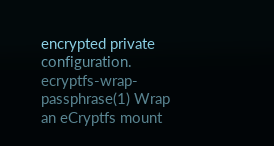encrypted private configuration.
ecryptfs-wrap-passphrase(1) Wrap an eCryptfs mount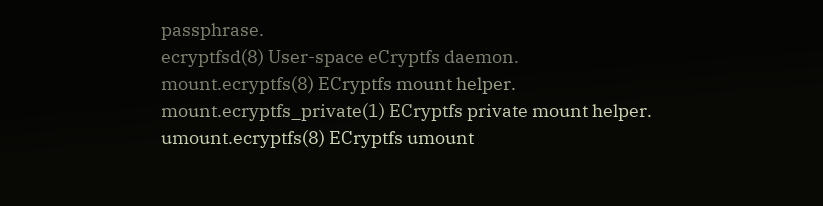passphrase.
ecryptfsd(8) User-space eCryptfs daemon.
mount.ecryptfs(8) ECryptfs mount helper.
mount.ecryptfs_private(1) ECryptfs private mount helper.
umount.ecryptfs(8) ECryptfs umount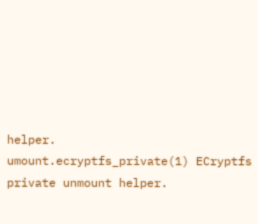helper.
umount.ecryptfs_private(1) ECryptfs private unmount helper.